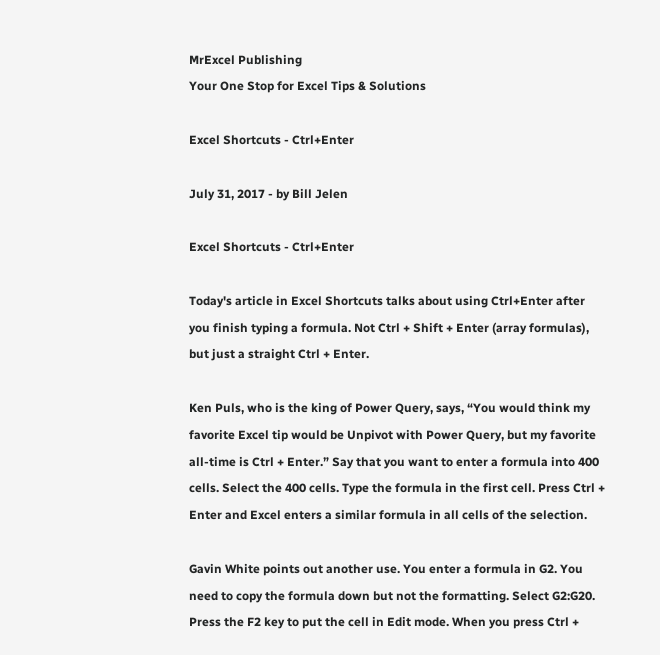MrExcel Publishing
Your One Stop for Excel Tips & Solutions

Excel Shortcuts - Ctrl+Enter

July 31, 2017 - by Bill Jelen

Excel Shortcuts - Ctrl+Enter

Today's article in Excel Shortcuts talks about using Ctrl+Enter after you finish typing a formula. Not Ctrl + Shift + Enter (array formulas), but just a straight Ctrl + Enter.

Ken Puls, who is the king of Power Query, says, “You would think my favorite Excel tip would be Unpivot with Power Query, but my favorite all-time is Ctrl + Enter.” Say that you want to enter a formula into 400 cells. Select the 400 cells. Type the formula in the first cell. Press Ctrl + Enter and Excel enters a similar formula in all cells of the selection.

Gavin White points out another use. You enter a formula in G2. You need to copy the formula down but not the formatting. Select G2:G20. Press the F2 key to put the cell in Edit mode. When you press Ctrl +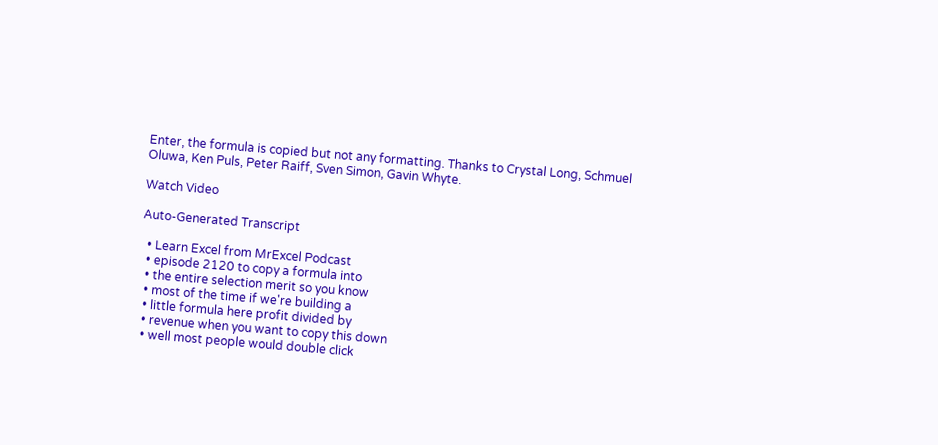Enter, the formula is copied but not any formatting. Thanks to Crystal Long, Schmuel Oluwa, Ken Puls, Peter Raiff, Sven Simon, Gavin Whyte.

Watch Video

Auto-Generated Transcript

  • Learn Excel from MrExcel Podcast
  • episode 2120 to copy a formula into
  • the entire selection merit so you know
  • most of the time if we're building a
  • little formula here profit divided by
  • revenue when you want to copy this down
  • well most people would double click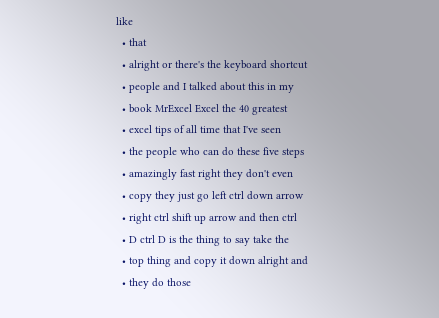like
  • that
  • alright or there's the keyboard shortcut
  • people and I talked about this in my
  • book MrExcel Excel the 40 greatest
  • excel tips of all time that I've seen
  • the people who can do these five steps
  • amazingly fast right they don't even
  • copy they just go left ctrl down arrow
  • right ctrl shift up arrow and then ctrl
  • D ctrl D is the thing to say take the
  • top thing and copy it down alright and
  • they do those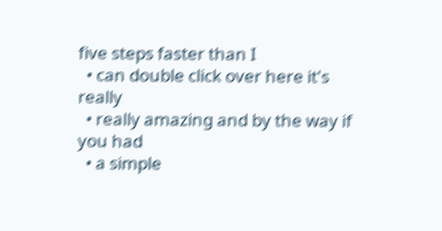five steps faster than I
  • can double click over here it's really
  • really amazing and by the way if you had
  • a simple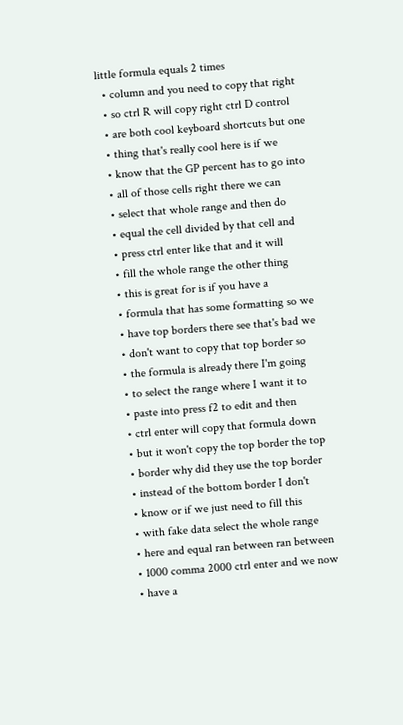little formula equals 2 times
  • column and you need to copy that right
  • so ctrl R will copy right ctrl D control
  • are both cool keyboard shortcuts but one
  • thing that's really cool here is if we
  • know that the GP percent has to go into
  • all of those cells right there we can
  • select that whole range and then do
  • equal the cell divided by that cell and
  • press ctrl enter like that and it will
  • fill the whole range the other thing
  • this is great for is if you have a
  • formula that has some formatting so we
  • have top borders there see that's bad we
  • don't want to copy that top border so
  • the formula is already there I'm going
  • to select the range where I want it to
  • paste into press f2 to edit and then
  • ctrl enter will copy that formula down
  • but it won't copy the top border the top
  • border why did they use the top border
  • instead of the bottom border I don't
  • know or if we just need to fill this
  • with fake data select the whole range
  • here and equal ran between ran between
  • 1000 comma 2000 ctrl enter and we now
  • have a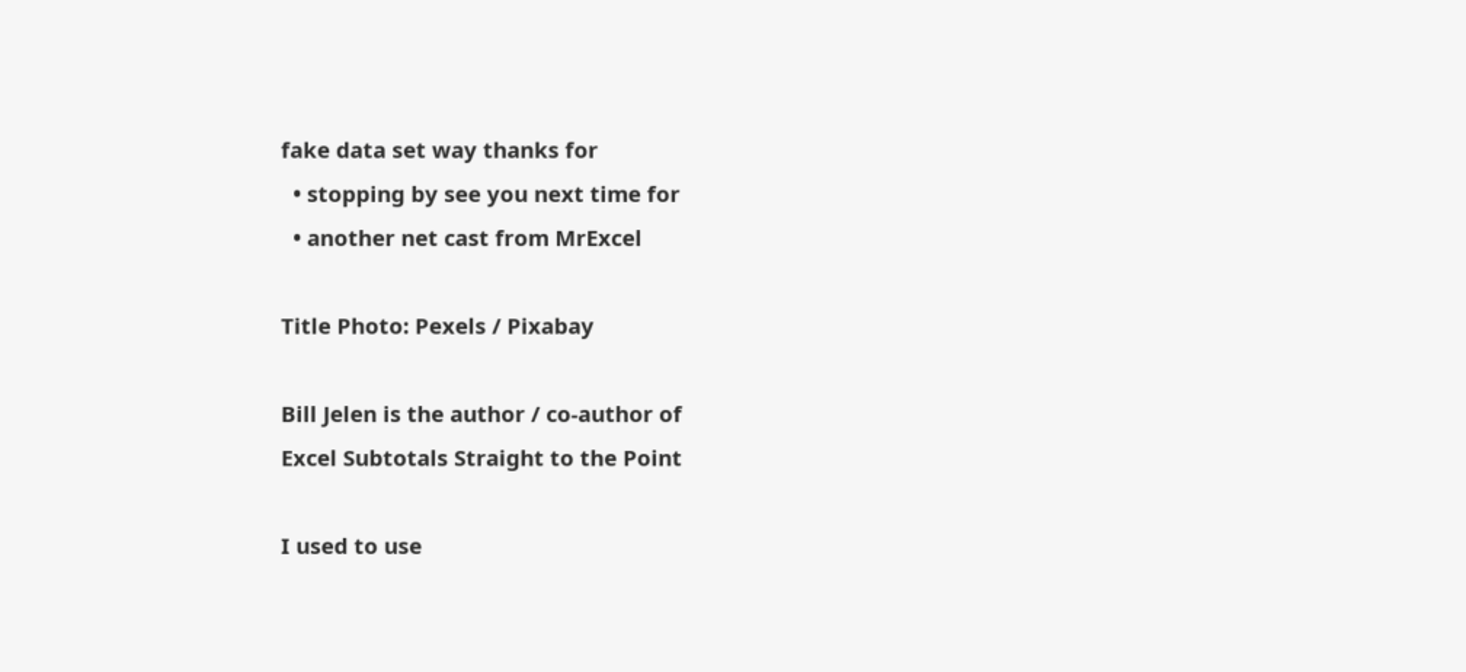fake data set way thanks for
  • stopping by see you next time for
  • another net cast from MrExcel

Title Photo: Pexels / Pixabay

Bill Jelen is the author / co-author of
Excel Subtotals Straight to the Point

I used to use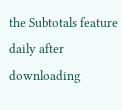the Subtotals feature daily after downloading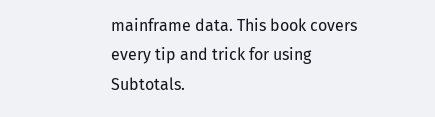mainframe data. This book covers every tip and trick for using Subtotals.